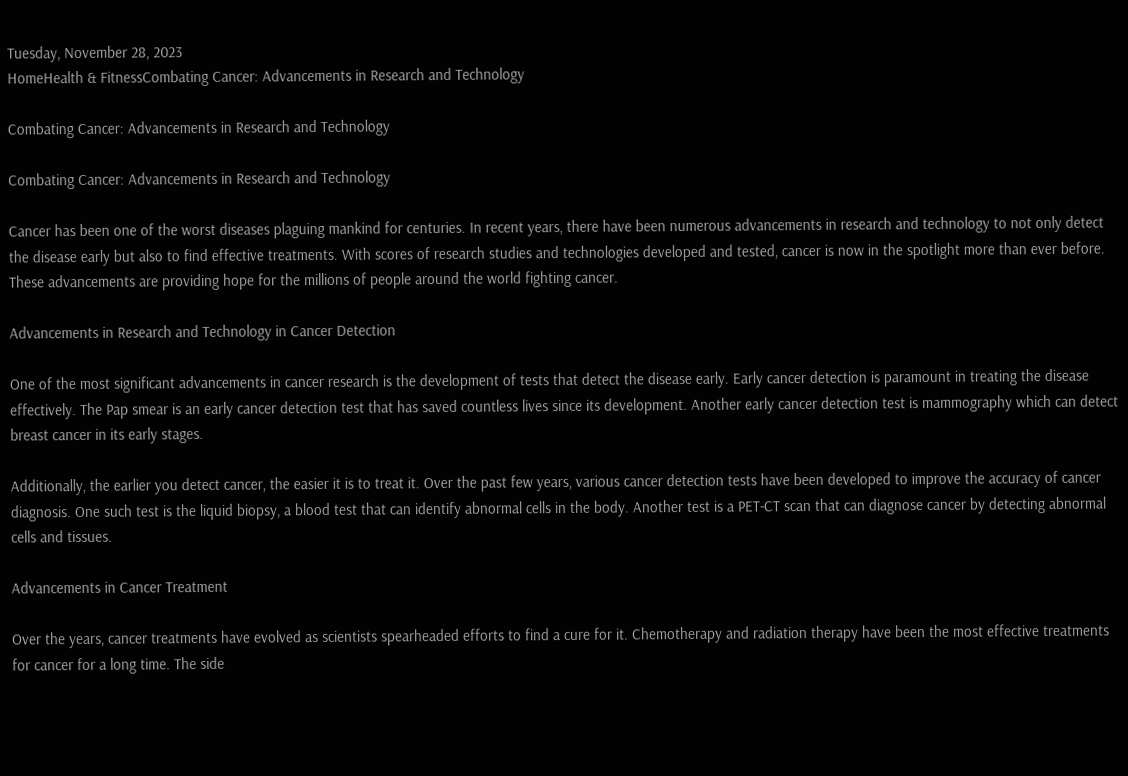Tuesday, November 28, 2023
HomeHealth & FitnessCombating Cancer: Advancements in Research and Technology

Combating Cancer: Advancements in Research and Technology

Combating Cancer: Advancements in Research and Technology

Cancer has been one of the worst diseases plaguing mankind for centuries. In recent years, there have been numerous advancements in research and technology to not only detect the disease early but also to find effective treatments. With scores of research studies and technologies developed and tested, cancer is now in the spotlight more than ever before. These advancements are providing hope for the millions of people around the world fighting cancer.

Advancements in Research and Technology in Cancer Detection

One of the most significant advancements in cancer research is the development of tests that detect the disease early. Early cancer detection is paramount in treating the disease effectively. The Pap smear is an early cancer detection test that has saved countless lives since its development. Another early cancer detection test is mammography which can detect breast cancer in its early stages.

Additionally, the earlier you detect cancer, the easier it is to treat it. Over the past few years, various cancer detection tests have been developed to improve the accuracy of cancer diagnosis. One such test is the liquid biopsy, a blood test that can identify abnormal cells in the body. Another test is a PET-CT scan that can diagnose cancer by detecting abnormal cells and tissues.

Advancements in Cancer Treatment

Over the years, cancer treatments have evolved as scientists spearheaded efforts to find a cure for it. Chemotherapy and radiation therapy have been the most effective treatments for cancer for a long time. The side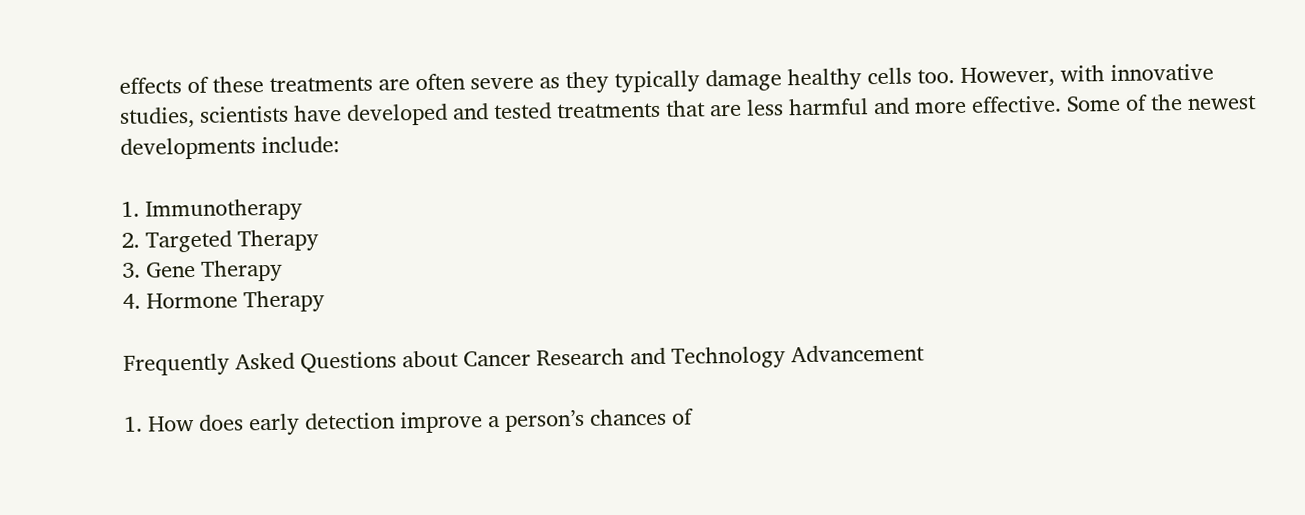effects of these treatments are often severe as they typically damage healthy cells too. However, with innovative studies, scientists have developed and tested treatments that are less harmful and more effective. Some of the newest developments include:

1. Immunotherapy
2. Targeted Therapy
3. Gene Therapy
4. Hormone Therapy

Frequently Asked Questions about Cancer Research and Technology Advancement

1. How does early detection improve a person’s chances of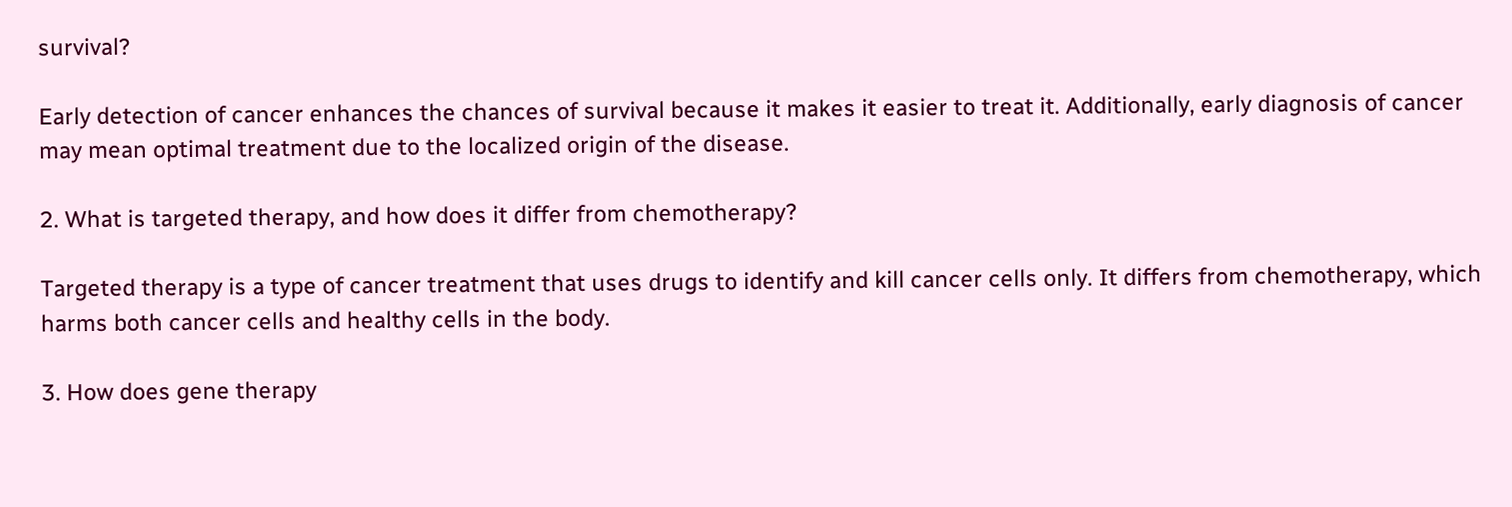survival?

Early detection of cancer enhances the chances of survival because it makes it easier to treat it. Additionally, early diagnosis of cancer may mean optimal treatment due to the localized origin of the disease.

2. What is targeted therapy, and how does it differ from chemotherapy?

Targeted therapy is a type of cancer treatment that uses drugs to identify and kill cancer cells only. It differs from chemotherapy, which harms both cancer cells and healthy cells in the body.

3. How does gene therapy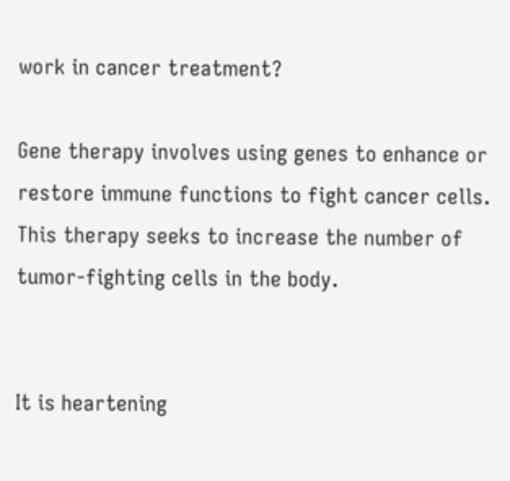work in cancer treatment?

Gene therapy involves using genes to enhance or restore immune functions to fight cancer cells. This therapy seeks to increase the number of tumor-fighting cells in the body.


It is heartening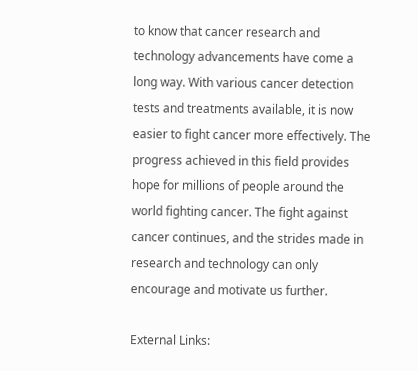to know that cancer research and technology advancements have come a long way. With various cancer detection tests and treatments available, it is now easier to fight cancer more effectively. The progress achieved in this field provides hope for millions of people around the world fighting cancer. The fight against cancer continues, and the strides made in research and technology can only encourage and motivate us further.

External Links: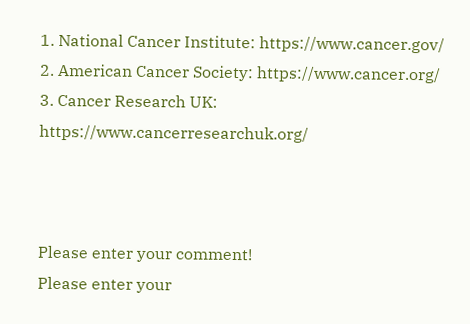1. National Cancer Institute: https://www.cancer.gov/
2. American Cancer Society: https://www.cancer.org/
3. Cancer Research UK: https://www.cancerresearchuk.org/



Please enter your comment!
Please enter your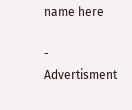name here

- Advertisment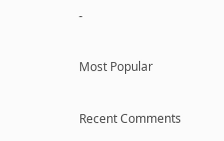-

Most Popular

Recent Comments